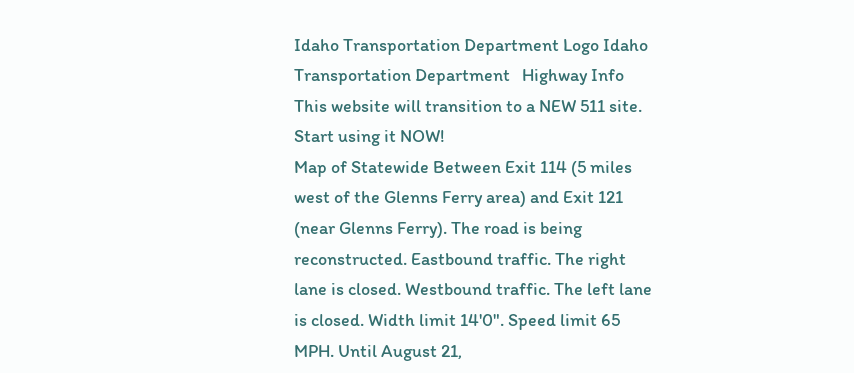Idaho Transportation Department Logo Idaho Transportation Department   Highway Info
This website will transition to a NEW 511 site. Start using it NOW!
Map of Statewide Between Exit 114 (5 miles west of the Glenns Ferry area) and Exit 121 (near Glenns Ferry). The road is being reconstructed. Eastbound traffic. The right lane is closed. Westbound traffic. The left lane is closed. Width limit 14'0". Speed limit 65 MPH. Until August 21,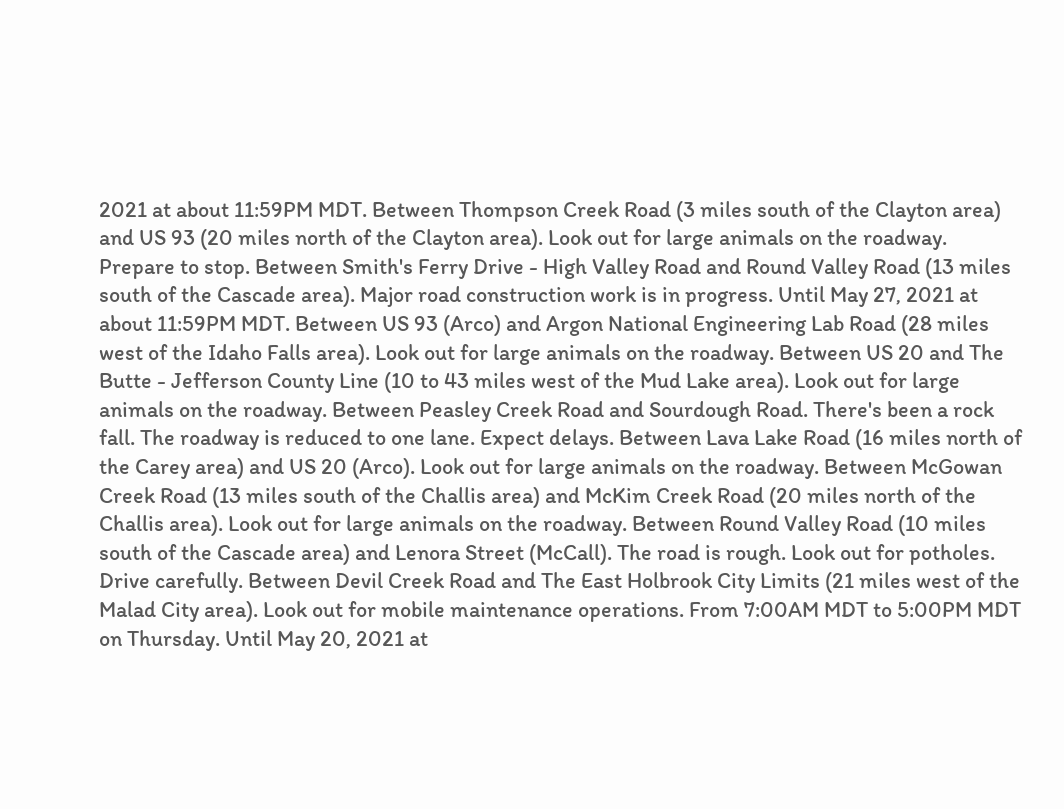2021 at about 11:59PM MDT. Between Thompson Creek Road (3 miles south of the Clayton area) and US 93 (20 miles north of the Clayton area). Look out for large animals on the roadway. Prepare to stop. Between Smith's Ferry Drive - High Valley Road and Round Valley Road (13 miles south of the Cascade area). Major road construction work is in progress. Until May 27, 2021 at about 11:59PM MDT. Between US 93 (Arco) and Argon National Engineering Lab Road (28 miles west of the Idaho Falls area). Look out for large animals on the roadway. Between US 20 and The Butte - Jefferson County Line (10 to 43 miles west of the Mud Lake area). Look out for large animals on the roadway. Between Peasley Creek Road and Sourdough Road. There's been a rock fall. The roadway is reduced to one lane. Expect delays. Between Lava Lake Road (16 miles north of the Carey area) and US 20 (Arco). Look out for large animals on the roadway. Between McGowan Creek Road (13 miles south of the Challis area) and McKim Creek Road (20 miles north of the Challis area). Look out for large animals on the roadway. Between Round Valley Road (10 miles south of the Cascade area) and Lenora Street (McCall). The road is rough. Look out for potholes. Drive carefully. Between Devil Creek Road and The East Holbrook City Limits (21 miles west of the Malad City area). Look out for mobile maintenance operations. From 7:00AM MDT to 5:00PM MDT on Thursday. Until May 20, 2021 at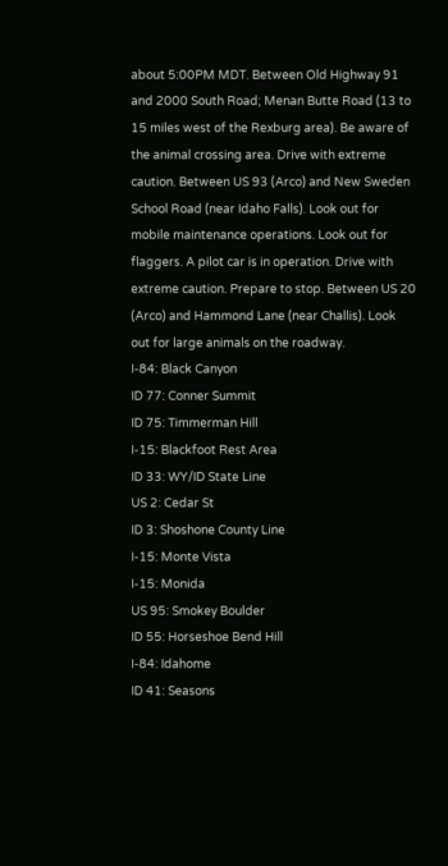about 5:00PM MDT. Between Old Highway 91 and 2000 South Road; Menan Butte Road (13 to 15 miles west of the Rexburg area). Be aware of the animal crossing area. Drive with extreme caution. Between US 93 (Arco) and New Sweden School Road (near Idaho Falls). Look out for mobile maintenance operations. Look out for flaggers. A pilot car is in operation. Drive with extreme caution. Prepare to stop. Between US 20 (Arco) and Hammond Lane (near Challis). Look out for large animals on the roadway.
I-84: Black Canyon
ID 77: Conner Summit
ID 75: Timmerman Hill
I-15: Blackfoot Rest Area
ID 33: WY/ID State Line
US 2: Cedar St
ID 3: Shoshone County Line
I-15: Monte Vista
I-15: Monida
US 95: Smokey Boulder
ID 55: Horseshoe Bend Hill
I-84: Idahome
ID 41: Seasons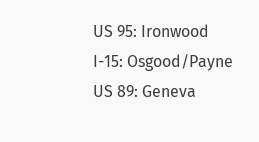US 95: Ironwood
I-15: Osgood/Payne
US 89: Geneva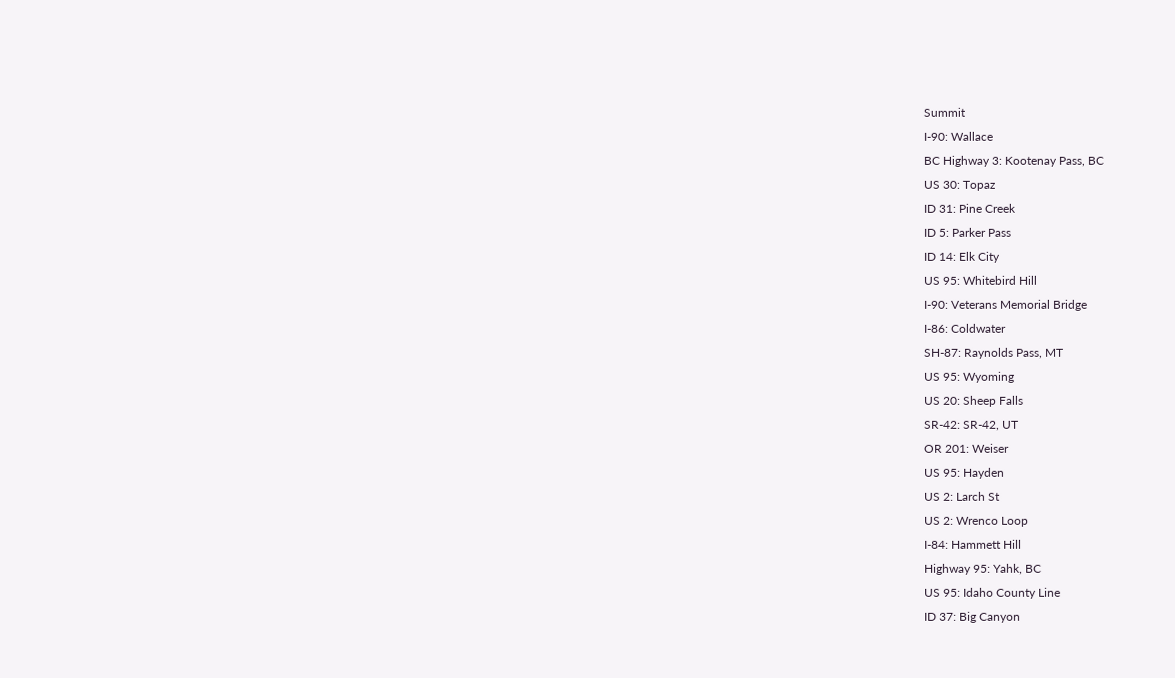Summit
I-90: Wallace
BC Highway 3: Kootenay Pass, BC
US 30: Topaz
ID 31: Pine Creek
ID 5: Parker Pass
ID 14: Elk City
US 95: Whitebird Hill
I-90: Veterans Memorial Bridge
I-86: Coldwater
SH-87: Raynolds Pass, MT
US 95: Wyoming
US 20: Sheep Falls
SR-42: SR-42, UT
OR 201: Weiser
US 95: Hayden
US 2: Larch St
US 2: Wrenco Loop
I-84: Hammett Hill
Highway 95: Yahk, BC
US 95: Idaho County Line
ID 37: Big Canyon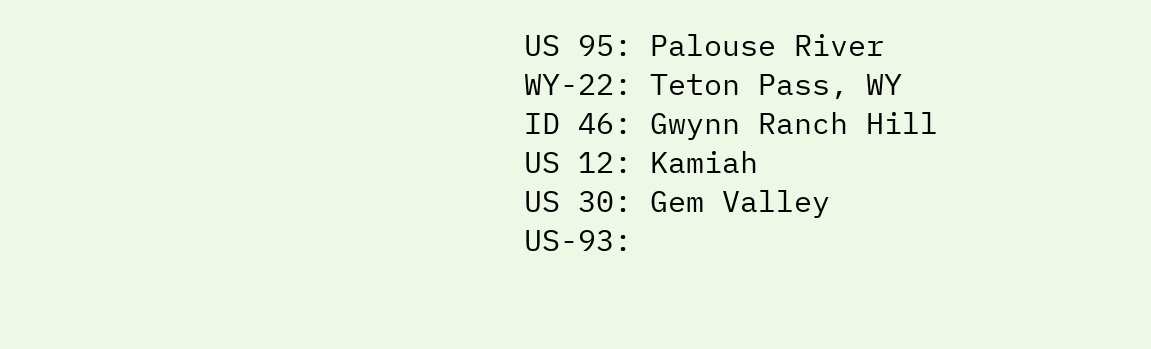US 95: Palouse River
WY-22: Teton Pass, WY
ID 46: Gwynn Ranch Hill
US 12: Kamiah
US 30: Gem Valley
US-93: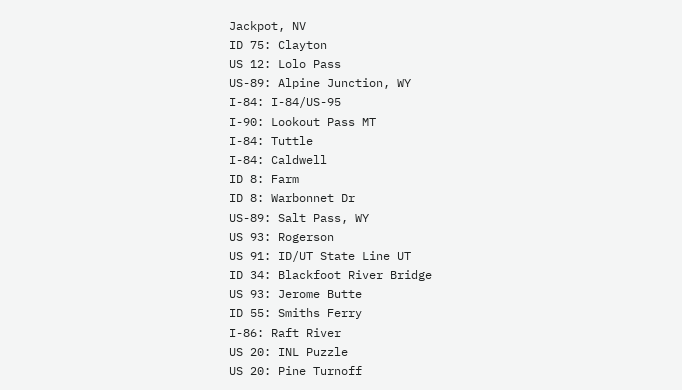Jackpot, NV
ID 75: Clayton
US 12: Lolo Pass
US-89: Alpine Junction, WY
I-84: I-84/US-95
I-90: Lookout Pass MT
I-84: Tuttle
I-84: Caldwell
ID 8: Farm
ID 8: Warbonnet Dr
US-89: Salt Pass, WY
US 93: Rogerson
US 91: ID/UT State Line UT
ID 34: Blackfoot River Bridge
US 93: Jerome Butte
ID 55: Smiths Ferry
I-86: Raft River
US 20: INL Puzzle
US 20: Pine Turnoff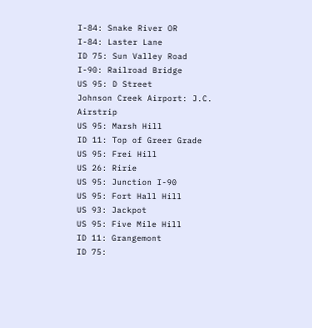I-84: Snake River OR
I-84: Laster Lane
ID 75: Sun Valley Road
I-90: Railroad Bridge
US 95: D Street
Johnson Creek Airport: J.C. Airstrip
US 95: Marsh Hill
ID 11: Top of Greer Grade
US 95: Frei Hill
US 26: Ririe
US 95: Junction I-90
US 95: Fort Hall Hill
US 93: Jackpot
US 95: Five Mile Hill
ID 11: Grangemont
ID 75: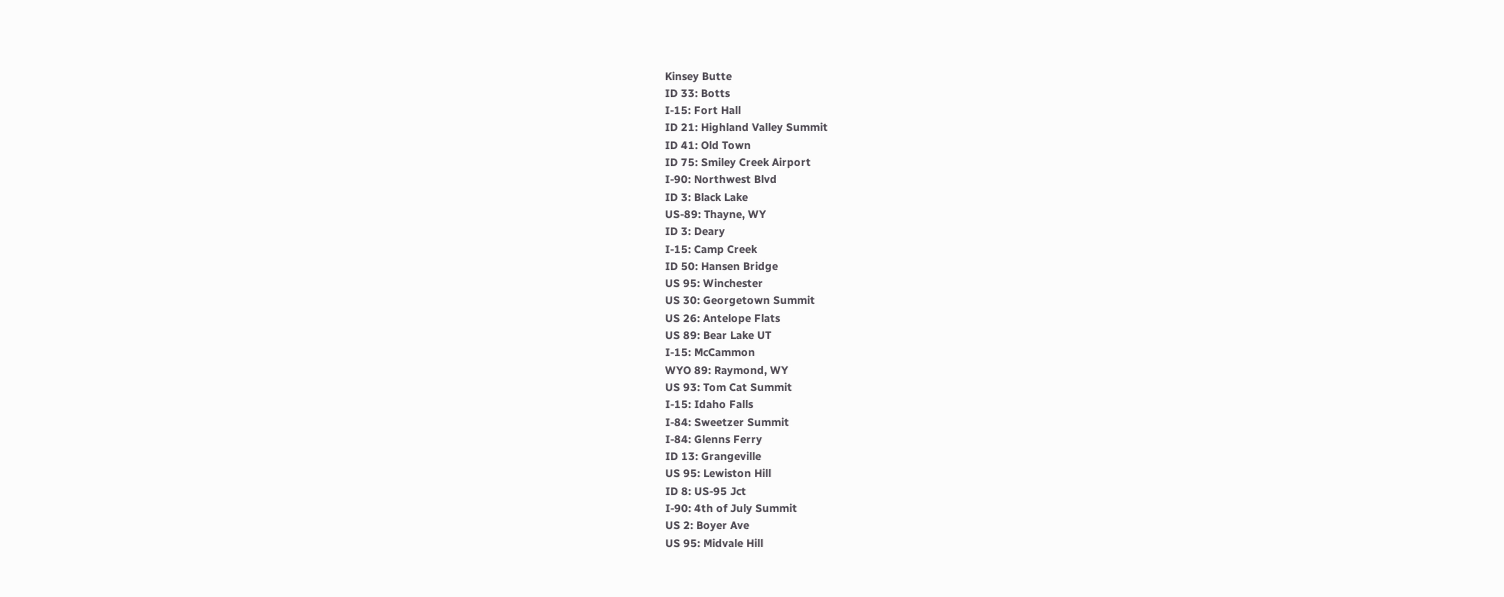Kinsey Butte
ID 33: Botts
I-15: Fort Hall
ID 21: Highland Valley Summit
ID 41: Old Town
ID 75: Smiley Creek Airport
I-90: Northwest Blvd
ID 3: Black Lake
US-89: Thayne, WY
ID 3: Deary
I-15: Camp Creek
ID 50: Hansen Bridge
US 95: Winchester
US 30: Georgetown Summit
US 26: Antelope Flats
US 89: Bear Lake UT
I-15: McCammon
WYO 89: Raymond, WY
US 93: Tom Cat Summit
I-15: Idaho Falls
I-84: Sweetzer Summit
I-84: Glenns Ferry
ID 13: Grangeville
US 95: Lewiston Hill
ID 8: US-95 Jct
I-90: 4th of July Summit
US 2: Boyer Ave
US 95: Midvale Hill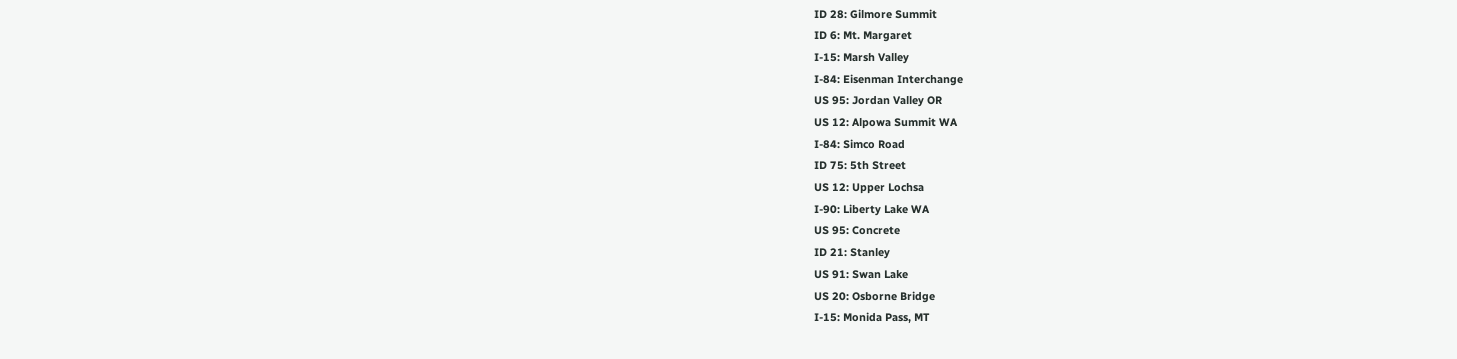ID 28: Gilmore Summit
ID 6: Mt. Margaret
I-15: Marsh Valley
I-84: Eisenman Interchange
US 95: Jordan Valley OR
US 12: Alpowa Summit WA
I-84: Simco Road
ID 75: 5th Street
US 12: Upper Lochsa
I-90: Liberty Lake WA
US 95: Concrete
ID 21: Stanley
US 91: Swan Lake
US 20: Osborne Bridge
I-15: Monida Pass, MT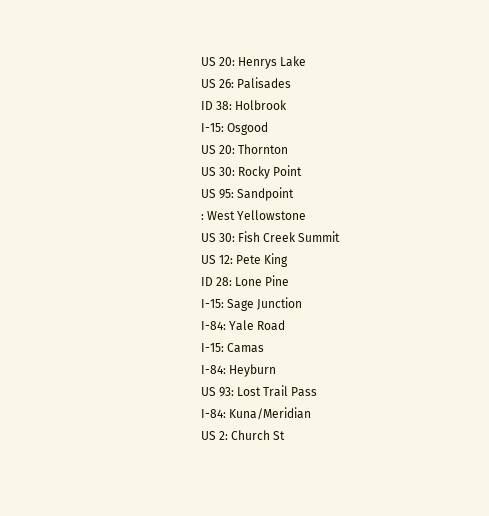US 20: Henrys Lake
US 26: Palisades
ID 38: Holbrook
I-15: Osgood
US 20: Thornton
US 30: Rocky Point
US 95: Sandpoint
: West Yellowstone
US 30: Fish Creek Summit
US 12: Pete King
ID 28: Lone Pine
I-15: Sage Junction
I-84: Yale Road
I-15: Camas
I-84: Heyburn
US 93: Lost Trail Pass
I-84: Kuna/Meridian
US 2: Church St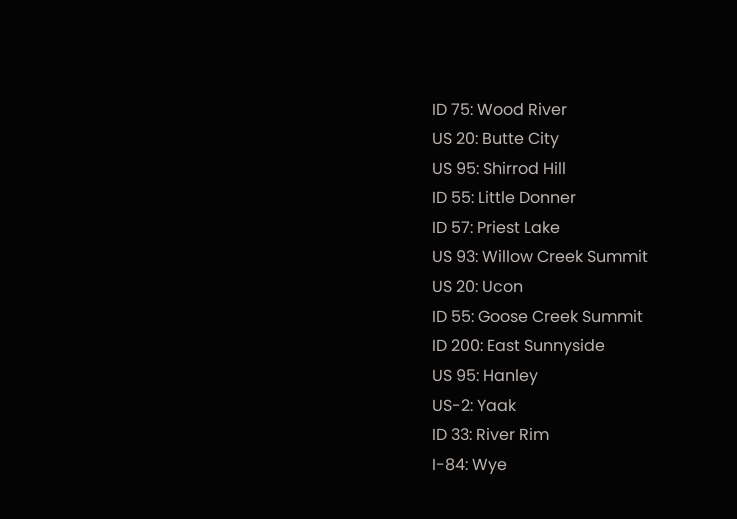ID 75: Wood River
US 20: Butte City
US 95: Shirrod Hill
ID 55: Little Donner
ID 57: Priest Lake
US 93: Willow Creek Summit
US 20: Ucon
ID 55: Goose Creek Summit
ID 200: East Sunnyside
US 95: Hanley
US-2: Yaak
ID 33: River Rim
I-84: Wye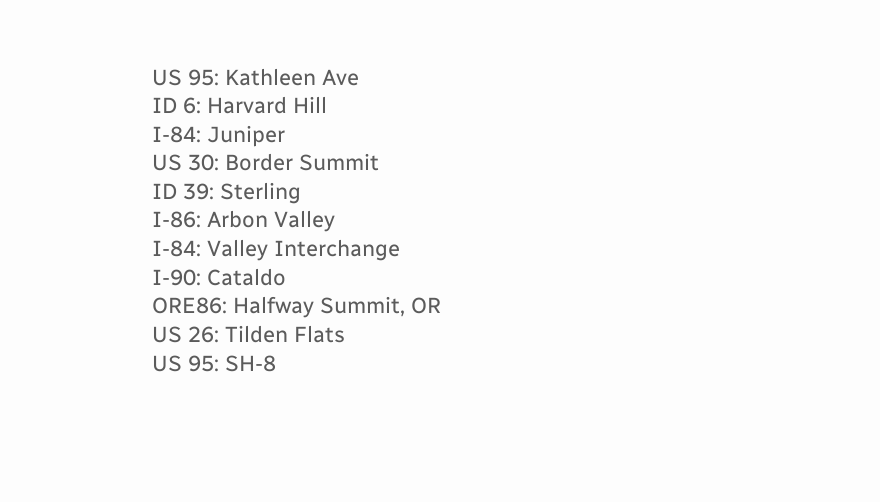US 95: Kathleen Ave
ID 6: Harvard Hill
I-84: Juniper
US 30: Border Summit
ID 39: Sterling
I-86: Arbon Valley
I-84: Valley Interchange
I-90: Cataldo
ORE86: Halfway Summit, OR
US 26: Tilden Flats
US 95: SH-8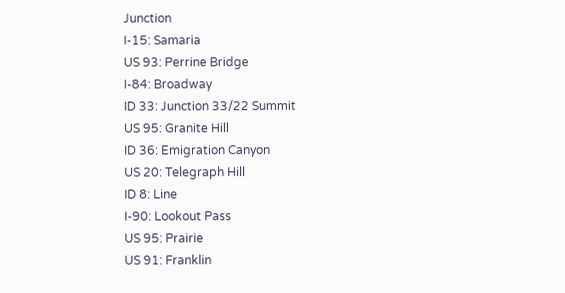Junction
I-15: Samaria
US 93: Perrine Bridge
I-84: Broadway
ID 33: Junction 33/22 Summit
US 95: Granite Hill
ID 36: Emigration Canyon
US 20: Telegraph Hill
ID 8: Line
I-90: Lookout Pass
US 95: Prairie
US 91: Franklin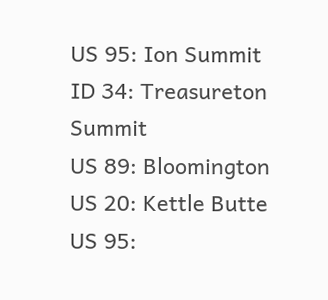US 95: Ion Summit
ID 34: Treasureton Summit
US 89: Bloomington
US 20: Kettle Butte
US 95: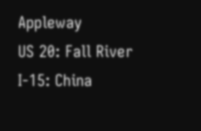Appleway
US 20: Fall River
I-15: China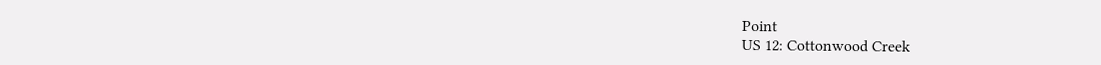Point
US 12: Cottonwood Creek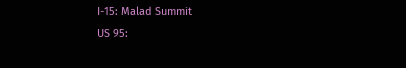I-15: Malad Summit
US 95: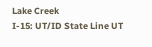Lake Creek
I-15: UT/ID State Line UT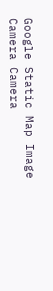Google Static Map Image
Camera Camera